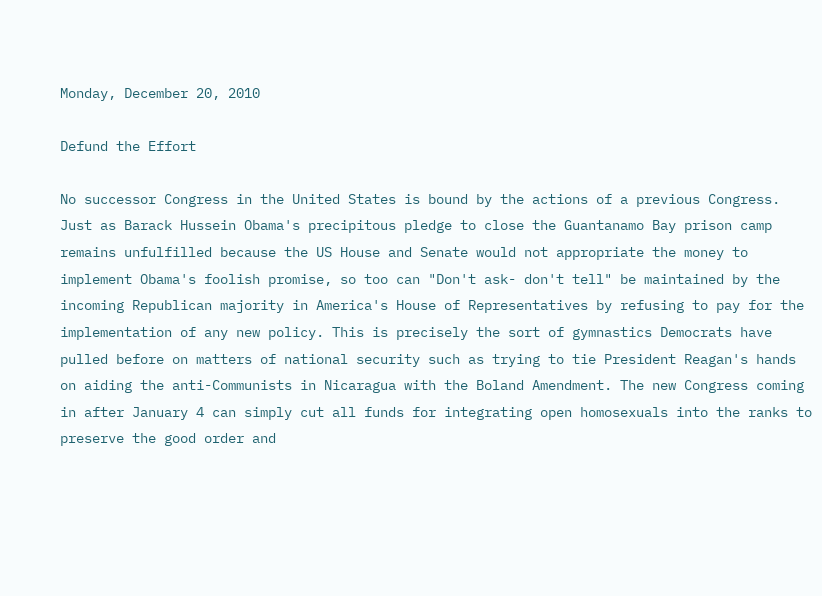Monday, December 20, 2010

Defund the Effort

No successor Congress in the United States is bound by the actions of a previous Congress. Just as Barack Hussein Obama's precipitous pledge to close the Guantanamo Bay prison camp remains unfulfilled because the US House and Senate would not appropriate the money to implement Obama's foolish promise, so too can "Don't ask- don't tell" be maintained by the incoming Republican majority in America's House of Representatives by refusing to pay for the implementation of any new policy. This is precisely the sort of gymnastics Democrats have pulled before on matters of national security such as trying to tie President Reagan's hands on aiding the anti-Communists in Nicaragua with the Boland Amendment. The new Congress coming in after January 4 can simply cut all funds for integrating open homosexuals into the ranks to preserve the good order and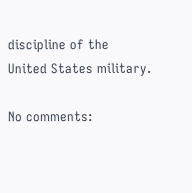discipline of the United States military.

No comments: